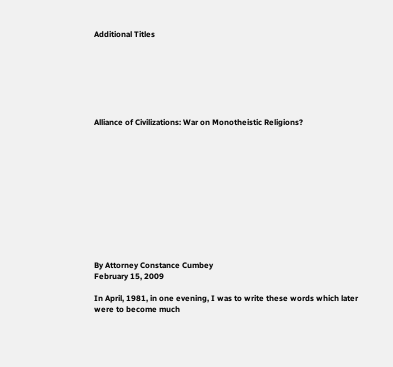Additional Titles







Alliance of Civilizations: War on Monotheistic Religions?












By Attorney Constance Cumbey
February 15, 2009

In April, 1981, in one evening, I was to write these words which later were to become much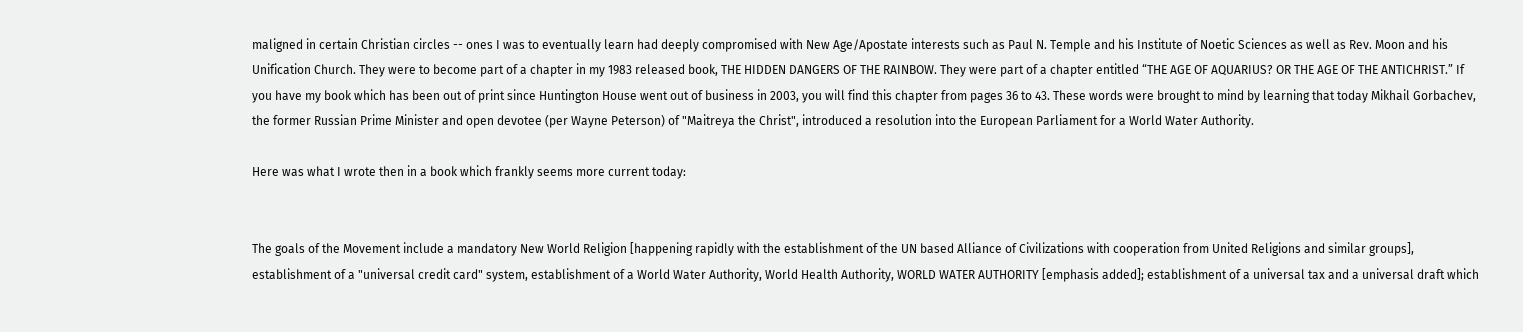maligned in certain Christian circles -- ones I was to eventually learn had deeply compromised with New Age/Apostate interests such as Paul N. Temple and his Institute of Noetic Sciences as well as Rev. Moon and his Unification Church. They were to become part of a chapter in my 1983 released book, THE HIDDEN DANGERS OF THE RAINBOW. They were part of a chapter entitled “THE AGE OF AQUARIUS? OR THE AGE OF THE ANTICHRIST.” If you have my book which has been out of print since Huntington House went out of business in 2003, you will find this chapter from pages 36 to 43. These words were brought to mind by learning that today Mikhail Gorbachev, the former Russian Prime Minister and open devotee (per Wayne Peterson) of "Maitreya the Christ", introduced a resolution into the European Parliament for a World Water Authority.

Here was what I wrote then in a book which frankly seems more current today:


The goals of the Movement include a mandatory New World Religion [happening rapidly with the establishment of the UN based Alliance of Civilizations with cooperation from United Religions and similar groups], establishment of a "universal credit card" system, establishment of a World Water Authority, World Health Authority, WORLD WATER AUTHORITY [emphasis added]; establishment of a universal tax and a universal draft which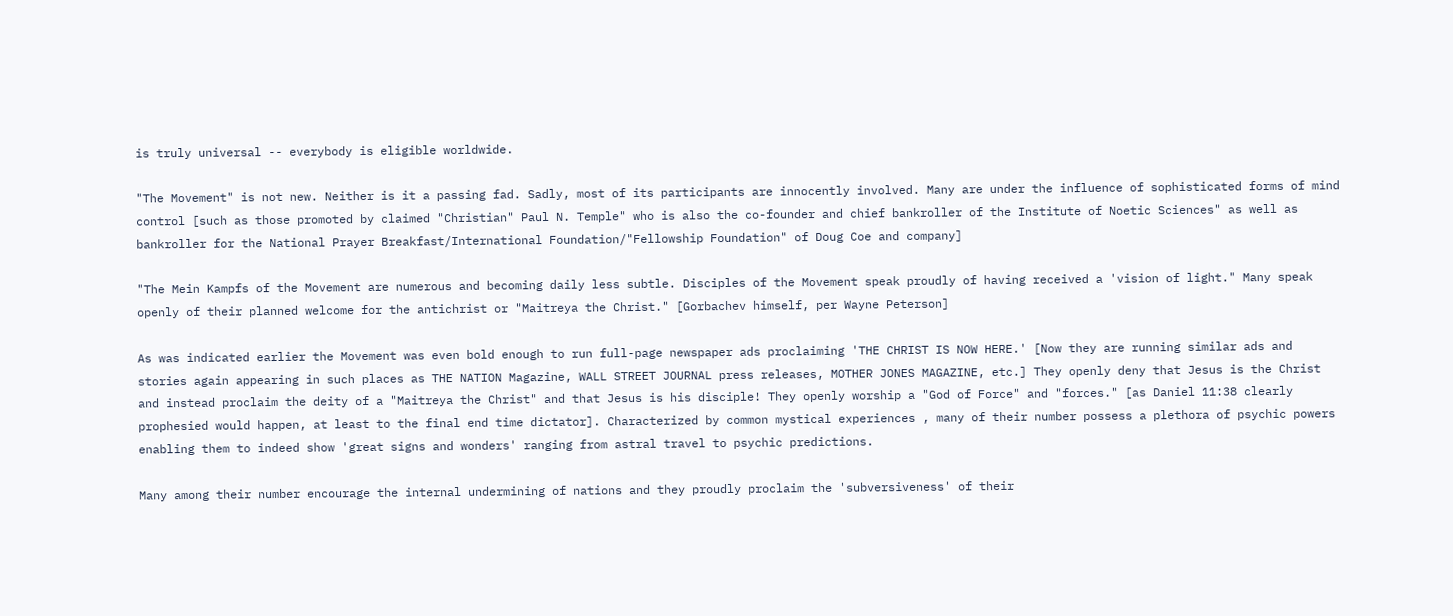is truly universal -- everybody is eligible worldwide.

"The Movement" is not new. Neither is it a passing fad. Sadly, most of its participants are innocently involved. Many are under the influence of sophisticated forms of mind control [such as those promoted by claimed "Christian" Paul N. Temple" who is also the co-founder and chief bankroller of the Institute of Noetic Sciences" as well as bankroller for the National Prayer Breakfast/International Foundation/"Fellowship Foundation" of Doug Coe and company]

"The Mein Kampfs of the Movement are numerous and becoming daily less subtle. Disciples of the Movement speak proudly of having received a 'vision of light." Many speak openly of their planned welcome for the antichrist or "Maitreya the Christ." [Gorbachev himself, per Wayne Peterson]

As was indicated earlier the Movement was even bold enough to run full-page newspaper ads proclaiming 'THE CHRIST IS NOW HERE.' [Now they are running similar ads and stories again appearing in such places as THE NATION Magazine, WALL STREET JOURNAL press releases, MOTHER JONES MAGAZINE, etc.] They openly deny that Jesus is the Christ and instead proclaim the deity of a "Maitreya the Christ" and that Jesus is his disciple! They openly worship a "God of Force" and "forces." [as Daniel 11:38 clearly prophesied would happen, at least to the final end time dictator]. Characterized by common mystical experiences , many of their number possess a plethora of psychic powers enabling them to indeed show 'great signs and wonders' ranging from astral travel to psychic predictions.

Many among their number encourage the internal undermining of nations and they proudly proclaim the 'subversiveness' of their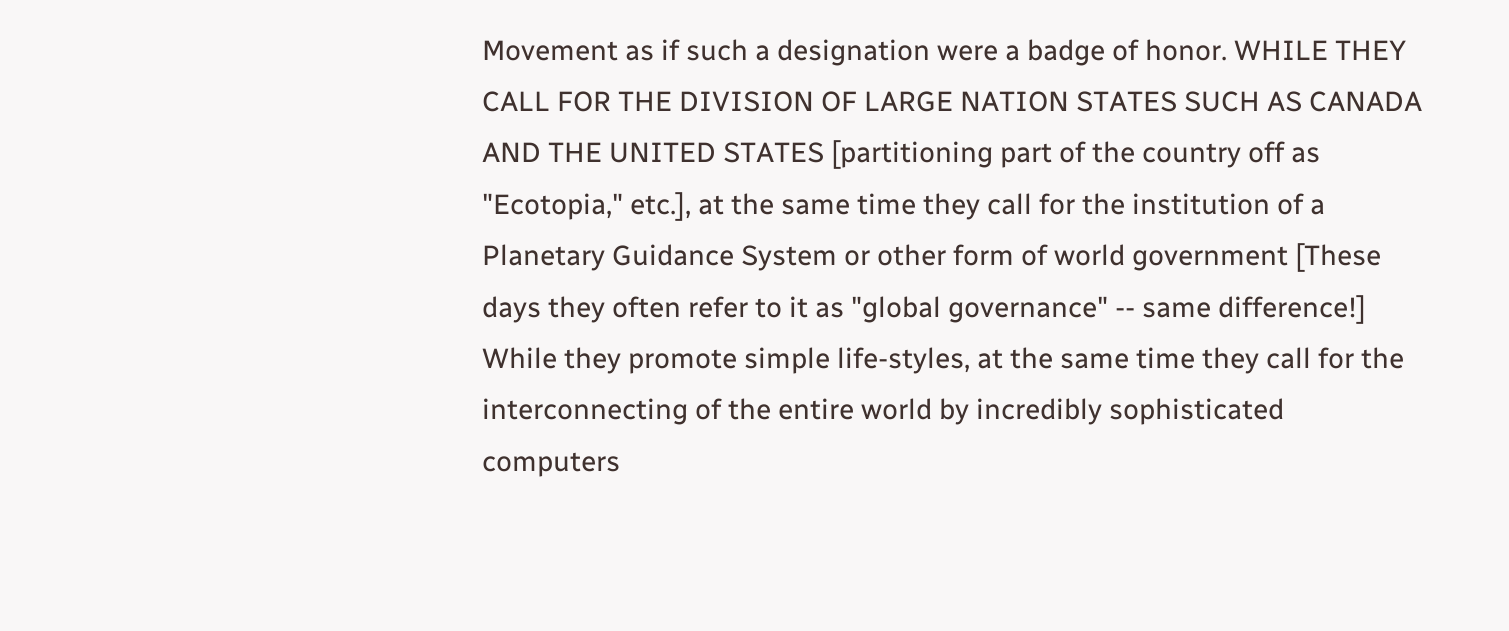Movement as if such a designation were a badge of honor. WHILE THEY CALL FOR THE DIVISION OF LARGE NATION STATES SUCH AS CANADA AND THE UNITED STATES [partitioning part of the country off as "Ecotopia," etc.], at the same time they call for the institution of a Planetary Guidance System or other form of world government [These days they often refer to it as "global governance" -- same difference!] While they promote simple life-styles, at the same time they call for the interconnecting of the entire world by incredibly sophisticated computers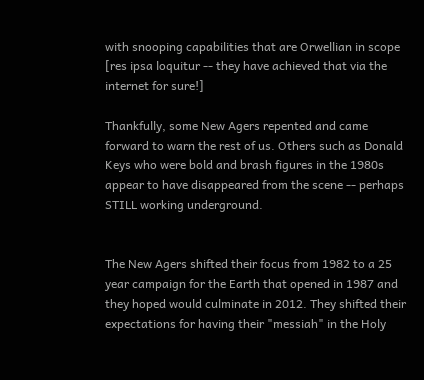with snooping capabilities that are Orwellian in scope [res ipsa loquitur -- they have achieved that via the internet for sure!]

Thankfully, some New Agers repented and came forward to warn the rest of us. Others such as Donald Keys who were bold and brash figures in the 1980s appear to have disappeared from the scene -- perhaps STILL working underground.


The New Agers shifted their focus from 1982 to a 25 year campaign for the Earth that opened in 1987 and they hoped would culminate in 2012. They shifted their expectations for having their "messiah" in the Holy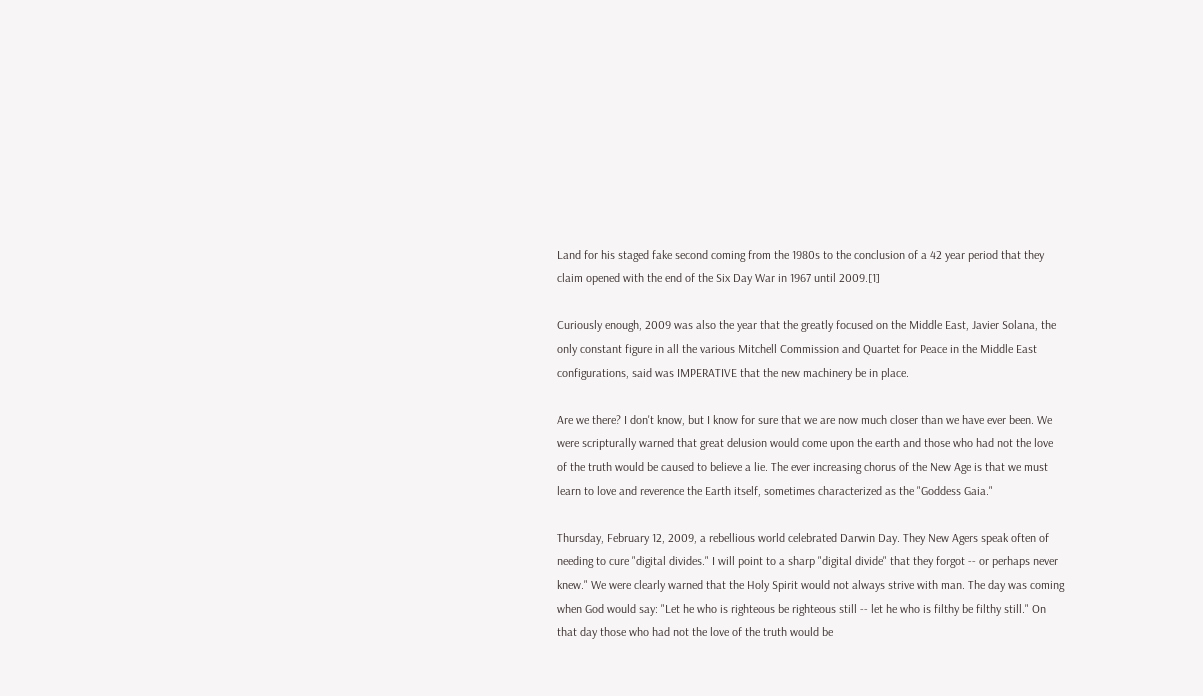Land for his staged fake second coming from the 1980s to the conclusion of a 42 year period that they claim opened with the end of the Six Day War in 1967 until 2009.[1]

Curiously enough, 2009 was also the year that the greatly focused on the Middle East, Javier Solana, the only constant figure in all the various Mitchell Commission and Quartet for Peace in the Middle East configurations, said was IMPERATIVE that the new machinery be in place.

Are we there? I don't know, but I know for sure that we are now much closer than we have ever been. We were scripturally warned that great delusion would come upon the earth and those who had not the love of the truth would be caused to believe a lie. The ever increasing chorus of the New Age is that we must learn to love and reverence the Earth itself, sometimes characterized as the "Goddess Gaia."

Thursday, February 12, 2009, a rebellious world celebrated Darwin Day. They New Agers speak often of needing to cure "digital divides." I will point to a sharp "digital divide" that they forgot -- or perhaps never knew." We were clearly warned that the Holy Spirit would not always strive with man. The day was coming when God would say: "Let he who is righteous be righteous still -- let he who is filthy be filthy still." On that day those who had not the love of the truth would be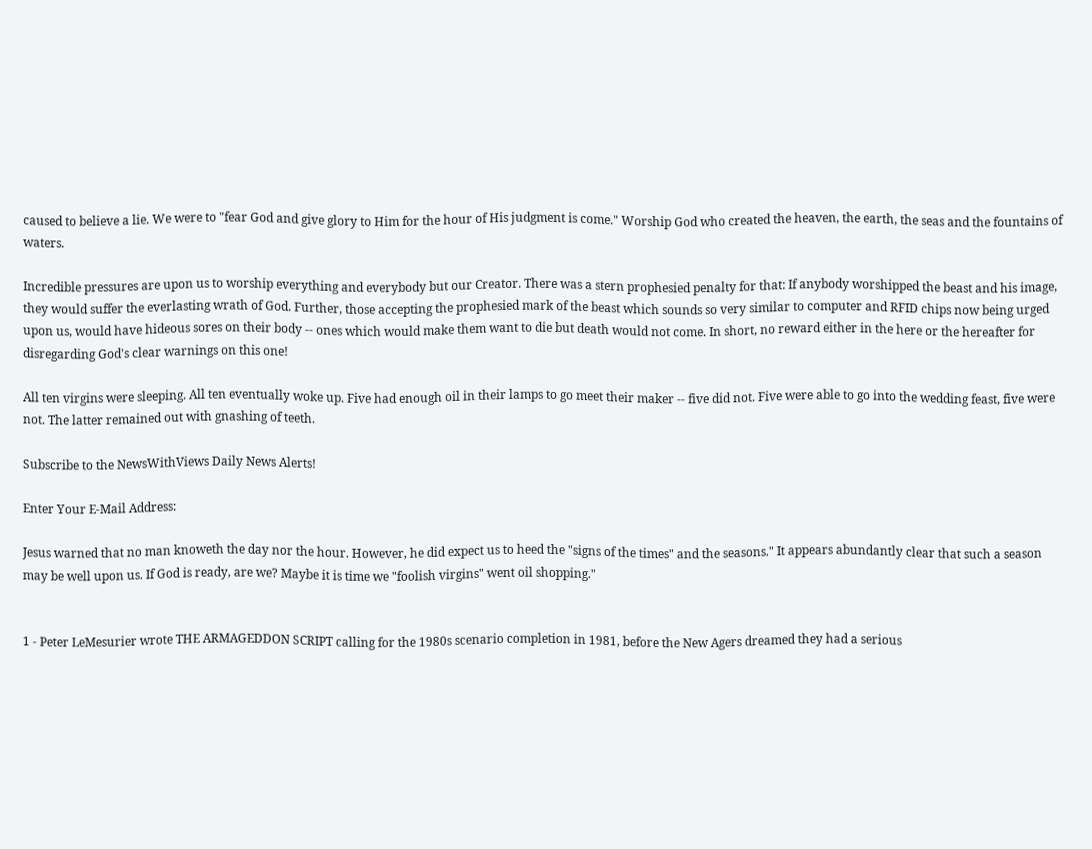caused to believe a lie. We were to "fear God and give glory to Him for the hour of His judgment is come." Worship God who created the heaven, the earth, the seas and the fountains of waters.

Incredible pressures are upon us to worship everything and everybody but our Creator. There was a stern prophesied penalty for that: If anybody worshipped the beast and his image, they would suffer the everlasting wrath of God. Further, those accepting the prophesied mark of the beast which sounds so very similar to computer and RFID chips now being urged upon us, would have hideous sores on their body -- ones which would make them want to die but death would not come. In short, no reward either in the here or the hereafter for disregarding God's clear warnings on this one!

All ten virgins were sleeping. All ten eventually woke up. Five had enough oil in their lamps to go meet their maker -- five did not. Five were able to go into the wedding feast, five were not. The latter remained out with gnashing of teeth.

Subscribe to the NewsWithViews Daily News Alerts!

Enter Your E-Mail Address:

Jesus warned that no man knoweth the day nor the hour. However, he did expect us to heed the "signs of the times" and the seasons." It appears abundantly clear that such a season may be well upon us. If God is ready, are we? Maybe it is time we "foolish virgins" went oil shopping."


1 - Peter LeMesurier wrote THE ARMAGEDDON SCRIPT calling for the 1980s scenario completion in 1981, before the New Agers dreamed they had a serious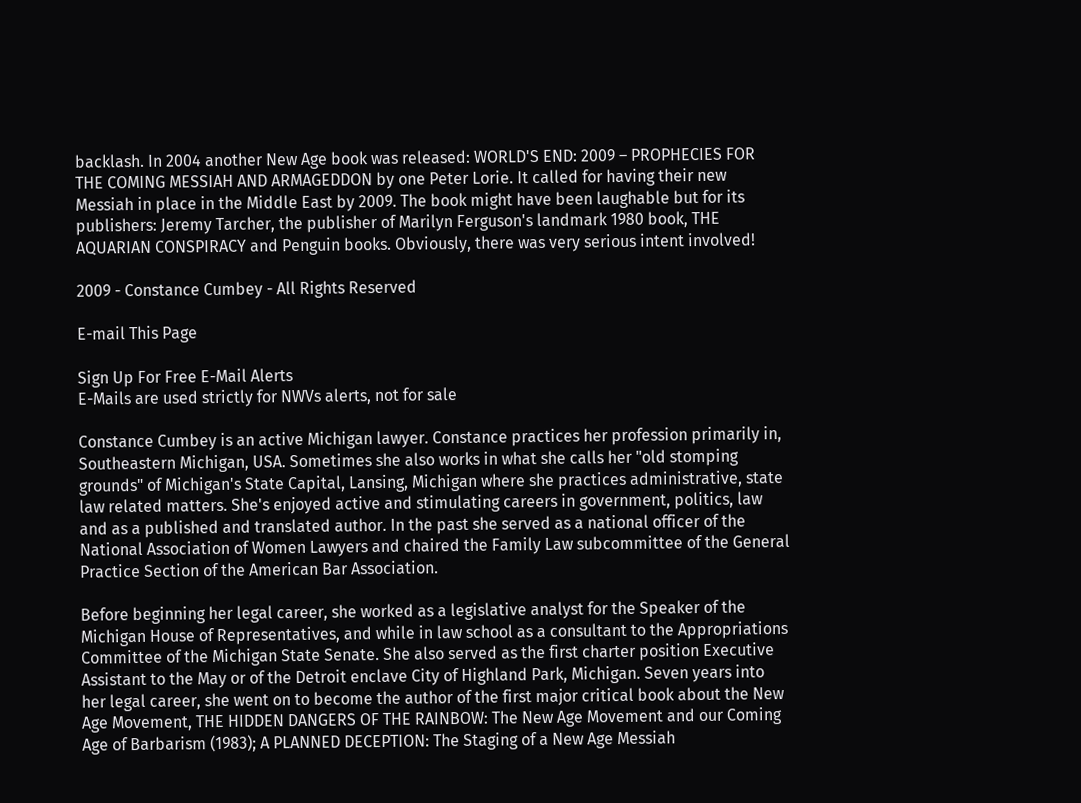backlash. In 2004 another New Age book was released: WORLD'S END: 2009 – PROPHECIES FOR THE COMING MESSIAH AND ARMAGEDDON by one Peter Lorie. It called for having their new Messiah in place in the Middle East by 2009. The book might have been laughable but for its publishers: Jeremy Tarcher, the publisher of Marilyn Ferguson's landmark 1980 book, THE AQUARIAN CONSPIRACY and Penguin books. Obviously, there was very serious intent involved!

2009 - Constance Cumbey - All Rights Reserved

E-mail This Page

Sign Up For Free E-Mail Alerts
E-Mails are used strictly for NWVs alerts, not for sale

Constance Cumbey is an active Michigan lawyer. Constance practices her profession primarily in, Southeastern Michigan, USA. Sometimes she also works in what she calls her "old stomping grounds" of Michigan's State Capital, Lansing, Michigan where she practices administrative, state law related matters. She's enjoyed active and stimulating careers in government, politics, law and as a published and translated author. In the past she served as a national officer of the National Association of Women Lawyers and chaired the Family Law subcommittee of the General Practice Section of the American Bar Association.

Before beginning her legal career, she worked as a legislative analyst for the Speaker of the Michigan House of Representatives, and while in law school as a consultant to the Appropriations Committee of the Michigan State Senate. She also served as the first charter position Executive Assistant to the May or of the Detroit enclave City of Highland Park, Michigan. Seven years into her legal career, she went on to become the author of the first major critical book about the New Age Movement, THE HIDDEN DANGERS OF THE RAINBOW: The New Age Movement and our Coming Age of Barbarism (1983); A PLANNED DECEPTION: The Staging of a New Age Messiah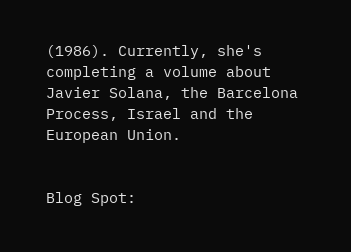(1986). Currently, she's completing a volume about Javier Solana, the Barcelona Process, Israel and the European Union.


Blog Spot: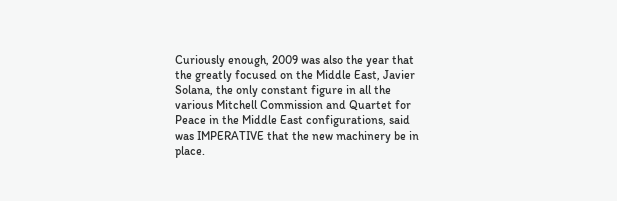Curiously enough, 2009 was also the year that the greatly focused on the Middle East, Javier Solana, the only constant figure in all the various Mitchell Commission and Quartet for Peace in the Middle East configurations, said was IMPERATIVE that the new machinery be in place.